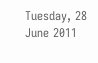Tuesday, 28 June 2011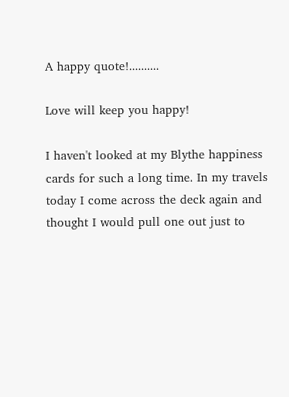A happy quote!..........

Love will keep you happy!

I haven't looked at my Blythe happiness cards for such a long time. In my travels today I come across the deck again and thought I would pull one out just to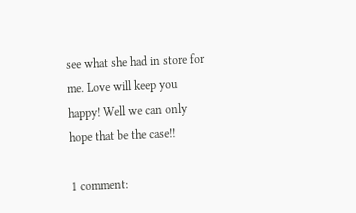see what she had in store for me. Love will keep you happy! Well we can only hope that be the case!!

1 comment: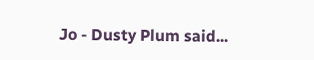Jo - Dusty Plum said...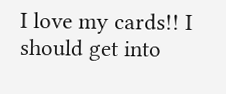I love my cards!! I should get into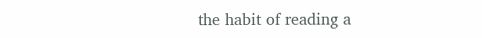the habit of reading a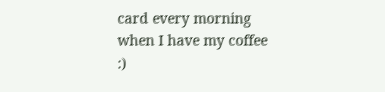card every morning when I have my coffee :)